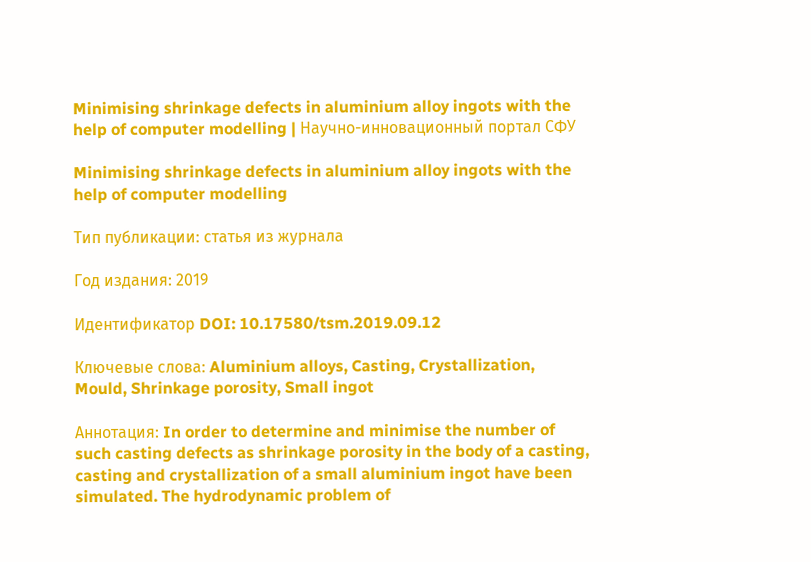Minimising shrinkage defects in aluminium alloy ingots with the help of computer modelling | Научно-инновационный портал СФУ

Minimising shrinkage defects in aluminium alloy ingots with the help of computer modelling

Тип публикации: статья из журнала

Год издания: 2019

Идентификатор DOI: 10.17580/tsm.2019.09.12

Ключевые слова: Aluminium alloys, Casting, Crystallization, Mould, Shrinkage porosity, Small ingot

Аннотация: In order to determine and minimise the number of such casting defects as shrinkage porosity in the body of a casting, casting and crystallization of a small aluminium ingot have been simulated. The hydrodynamic problem of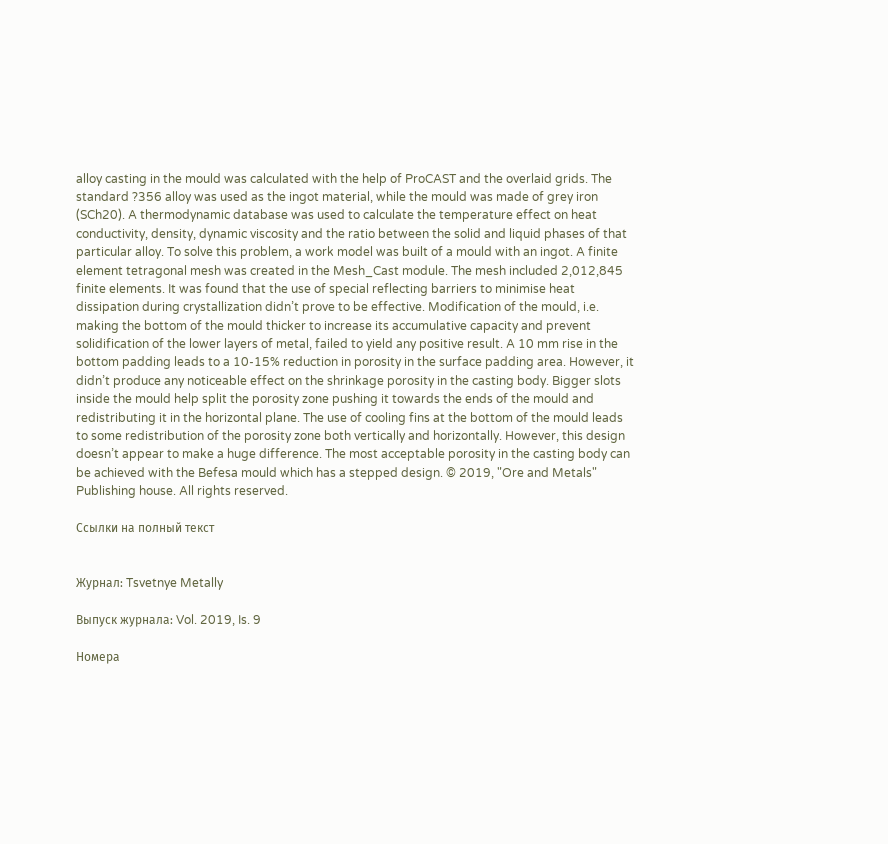alloy casting in the mould was calculated with the help of ProCAST and the overlaid grids. The standard ?356 alloy was used as the ingot material, while the mould was made of grey iron (SCh20). A thermodynamic database was used to calculate the temperature effect on heat conductivity, density, dynamic viscosity and the ratio between the solid and liquid phases of that particular alloy. To solve this problem, a work model was built of a mould with an ingot. A finite element tetragonal mesh was created in the Mesh_Cast module. The mesh included 2,012,845 finite elements. It was found that the use of special reflecting barriers to minimise heat dissipation during crystallization didn’t prove to be effective. Modification of the mould, i.e. making the bottom of the mould thicker to increase its accumulative capacity and prevent solidification of the lower layers of metal, failed to yield any positive result. A 10 mm rise in the bottom padding leads to a 10-15% reduction in porosity in the surface padding area. However, it didn’t produce any noticeable effect on the shrinkage porosity in the casting body. Bigger slots inside the mould help split the porosity zone pushing it towards the ends of the mould and redistributing it in the horizontal plane. The use of cooling fins at the bottom of the mould leads to some redistribution of the porosity zone both vertically and horizontally. However, this design doesn’t appear to make a huge difference. The most acceptable porosity in the casting body can be achieved with the Befesa mould which has a stepped design. © 2019, "Ore and Metals" Publishing house. All rights reserved.

Ссылки на полный текст


Журнал: Tsvetnye Metally

Выпуск журнала: Vol. 2019, Is. 9

Номера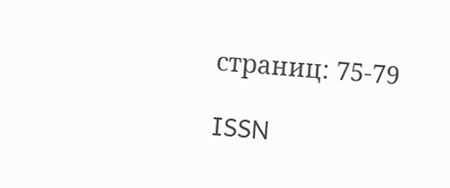страниц: 75-79

ISSN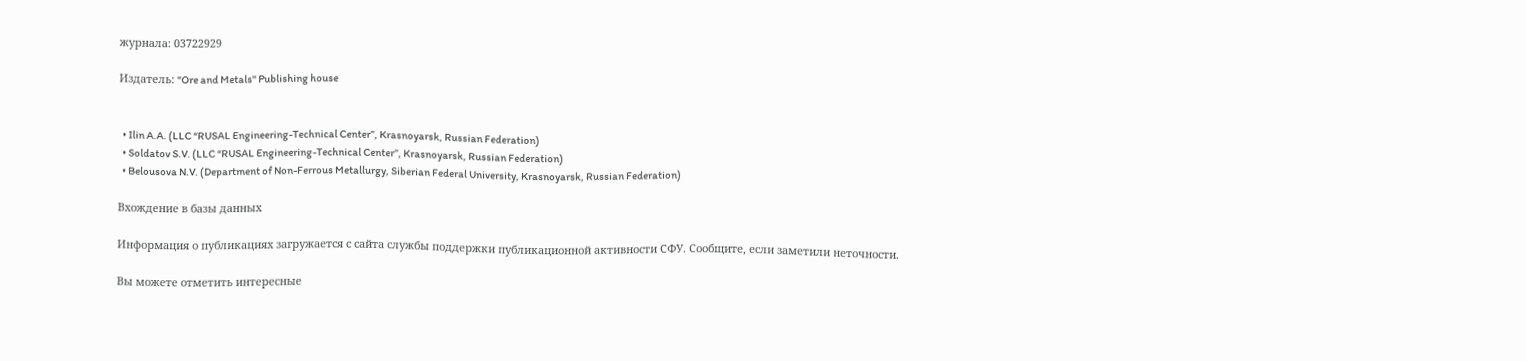журнала: 03722929

Издатель: "Ore and Metals" Publishing house


  • Ilin A.A. (LLC “RUSAL Engineering-Technical Center”, Krasnoyarsk, Russian Federation)
  • Soldatov S.V. (LLC “RUSAL Engineering-Technical Center”, Krasnoyarsk, Russian Federation)
  • Belousova N.V. (Department of Non-Ferrous Metallurgy, Siberian Federal University, Krasnoyarsk, Russian Federation)

Вхождение в базы данных

Информация о публикациях загружается с сайта службы поддержки публикационной активности СФУ. Сообщите, если заметили неточности.

Вы можете отметить интересные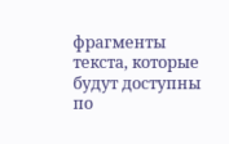фрагменты текста, которые будут доступны по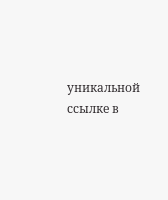уникальной ссылке в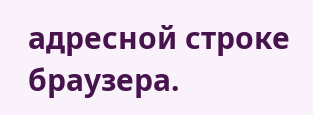адресной строке браузера.